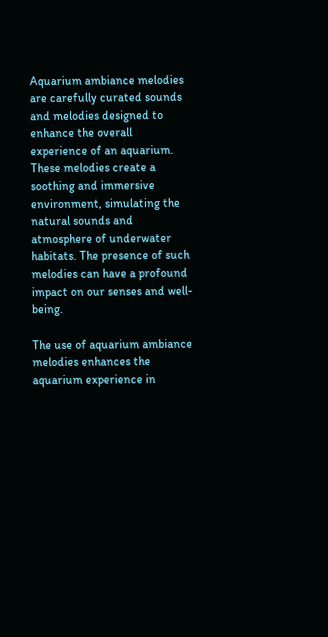Aquarium ambiance melodies are carefully curated sounds and melodies designed to enhance the overall experience of an aquarium. These melodies create a soothing and immersive environment, simulating the natural sounds and atmosphere of underwater habitats. The presence of such melodies can have a profound impact on our senses and well-being.

The use of aquarium ambiance melodies enhances the aquarium experience in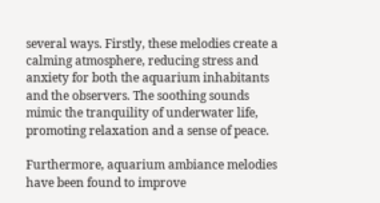several ways. Firstly, these melodies create a calming atmosphere, reducing stress and anxiety for both the aquarium inhabitants and the observers. The soothing sounds mimic the tranquility of underwater life, promoting relaxation and a sense of peace.

Furthermore, aquarium ambiance melodies have been found to improve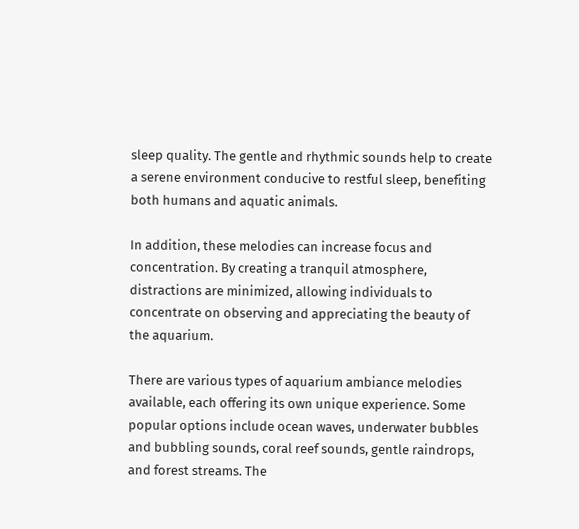sleep quality. The gentle and rhythmic sounds help to create a serene environment conducive to restful sleep, benefiting both humans and aquatic animals.

In addition, these melodies can increase focus and concentration. By creating a tranquil atmosphere, distractions are minimized, allowing individuals to concentrate on observing and appreciating the beauty of the aquarium.

There are various types of aquarium ambiance melodies available, each offering its own unique experience. Some popular options include ocean waves, underwater bubbles and bubbling sounds, coral reef sounds, gentle raindrops, and forest streams. The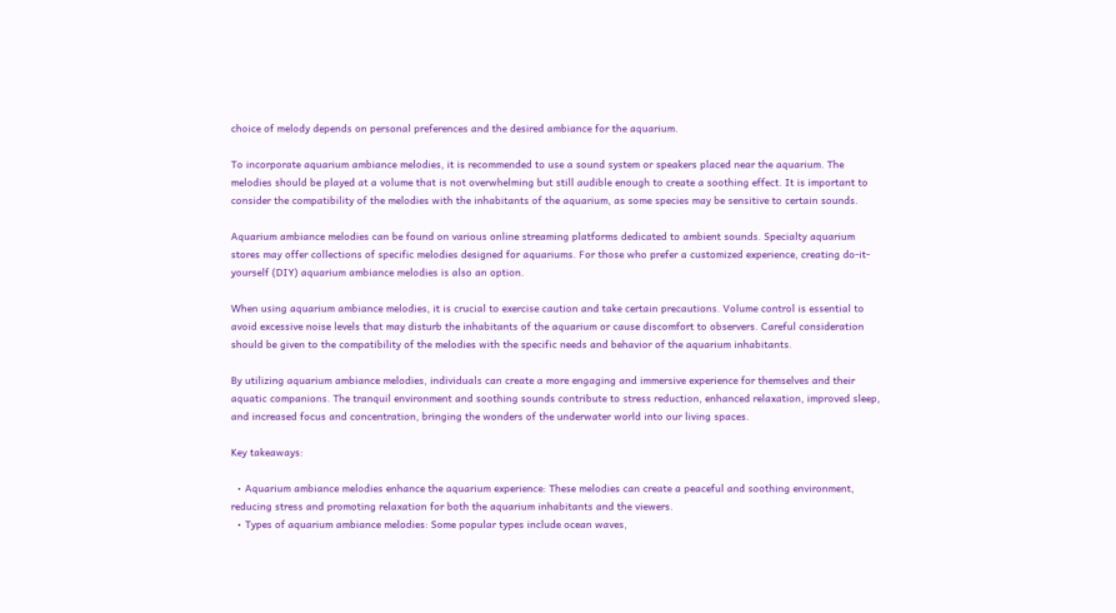choice of melody depends on personal preferences and the desired ambiance for the aquarium.

To incorporate aquarium ambiance melodies, it is recommended to use a sound system or speakers placed near the aquarium. The melodies should be played at a volume that is not overwhelming but still audible enough to create a soothing effect. It is important to consider the compatibility of the melodies with the inhabitants of the aquarium, as some species may be sensitive to certain sounds.

Aquarium ambiance melodies can be found on various online streaming platforms dedicated to ambient sounds. Specialty aquarium stores may offer collections of specific melodies designed for aquariums. For those who prefer a customized experience, creating do-it-yourself (DIY) aquarium ambiance melodies is also an option.

When using aquarium ambiance melodies, it is crucial to exercise caution and take certain precautions. Volume control is essential to avoid excessive noise levels that may disturb the inhabitants of the aquarium or cause discomfort to observers. Careful consideration should be given to the compatibility of the melodies with the specific needs and behavior of the aquarium inhabitants.

By utilizing aquarium ambiance melodies, individuals can create a more engaging and immersive experience for themselves and their aquatic companions. The tranquil environment and soothing sounds contribute to stress reduction, enhanced relaxation, improved sleep, and increased focus and concentration, bringing the wonders of the underwater world into our living spaces.

Key takeaways:

  • Aquarium ambiance melodies enhance the aquarium experience: These melodies can create a peaceful and soothing environment, reducing stress and promoting relaxation for both the aquarium inhabitants and the viewers.
  • Types of aquarium ambiance melodies: Some popular types include ocean waves,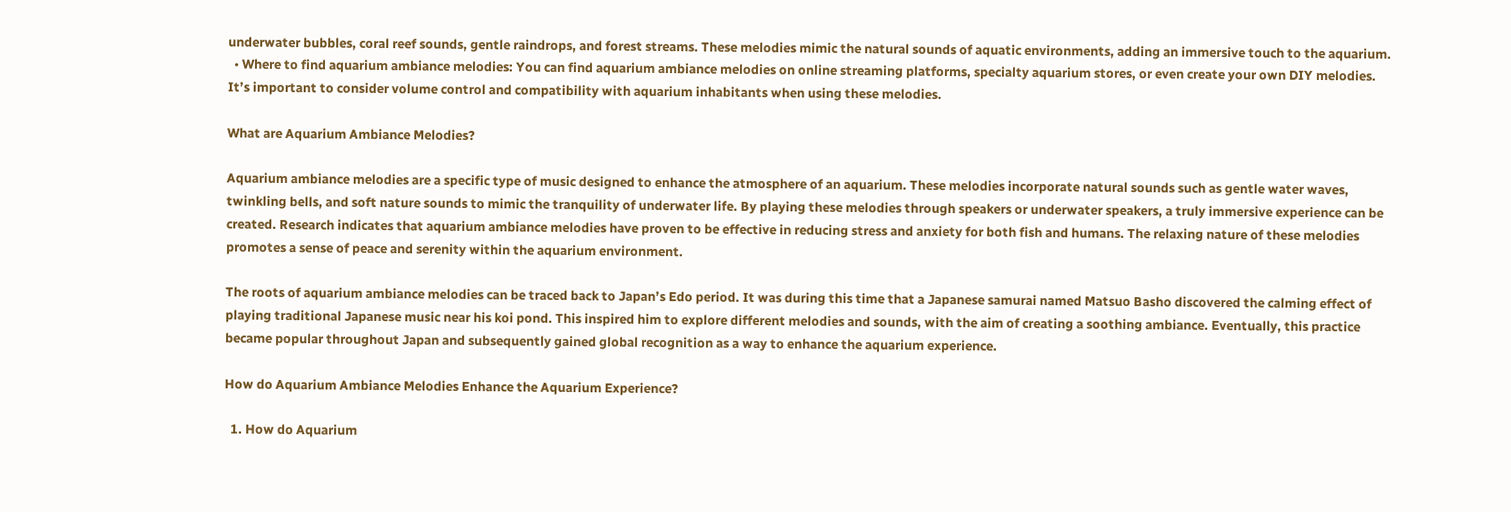underwater bubbles, coral reef sounds, gentle raindrops, and forest streams. These melodies mimic the natural sounds of aquatic environments, adding an immersive touch to the aquarium.
  • Where to find aquarium ambiance melodies: You can find aquarium ambiance melodies on online streaming platforms, specialty aquarium stores, or even create your own DIY melodies. It’s important to consider volume control and compatibility with aquarium inhabitants when using these melodies.

What are Aquarium Ambiance Melodies?

Aquarium ambiance melodies are a specific type of music designed to enhance the atmosphere of an aquarium. These melodies incorporate natural sounds such as gentle water waves, twinkling bells, and soft nature sounds to mimic the tranquility of underwater life. By playing these melodies through speakers or underwater speakers, a truly immersive experience can be created. Research indicates that aquarium ambiance melodies have proven to be effective in reducing stress and anxiety for both fish and humans. The relaxing nature of these melodies promotes a sense of peace and serenity within the aquarium environment.

The roots of aquarium ambiance melodies can be traced back to Japan’s Edo period. It was during this time that a Japanese samurai named Matsuo Basho discovered the calming effect of playing traditional Japanese music near his koi pond. This inspired him to explore different melodies and sounds, with the aim of creating a soothing ambiance. Eventually, this practice became popular throughout Japan and subsequently gained global recognition as a way to enhance the aquarium experience.

How do Aquarium Ambiance Melodies Enhance the Aquarium Experience?

  1. How do Aquarium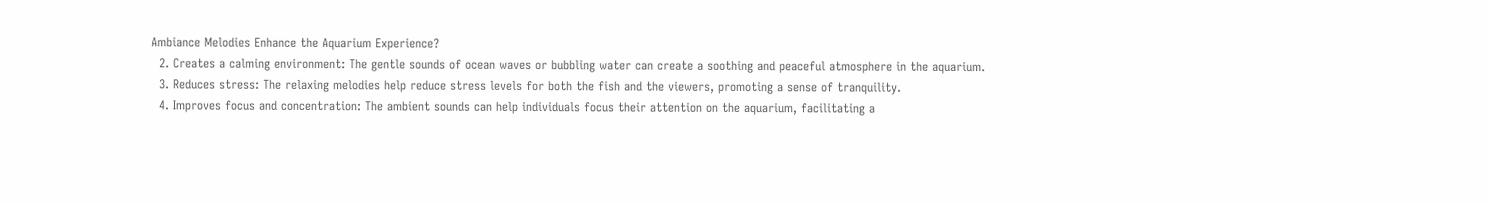Ambiance Melodies Enhance the Aquarium Experience?
  2. Creates a calming environment: The gentle sounds of ocean waves or bubbling water can create a soothing and peaceful atmosphere in the aquarium.
  3. Reduces stress: The relaxing melodies help reduce stress levels for both the fish and the viewers, promoting a sense of tranquility.
  4. Improves focus and concentration: The ambient sounds can help individuals focus their attention on the aquarium, facilitating a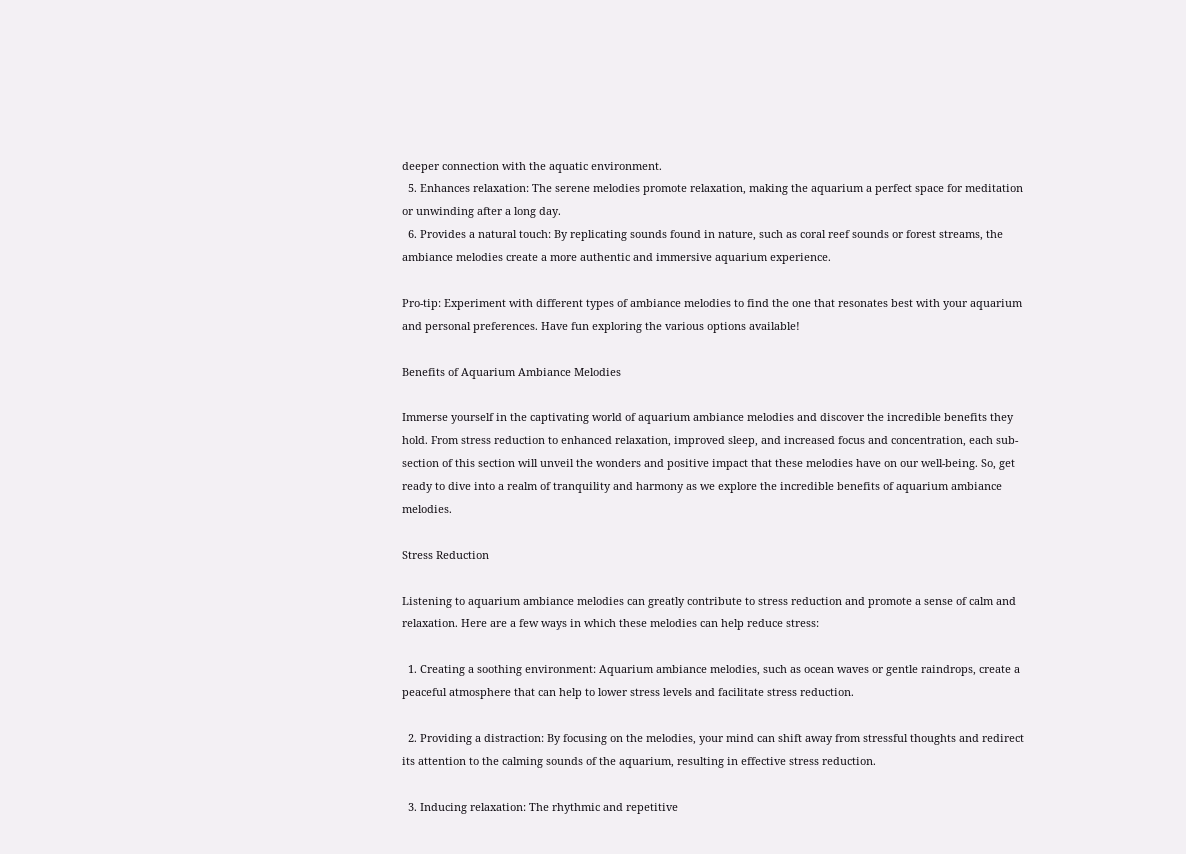deeper connection with the aquatic environment.
  5. Enhances relaxation: The serene melodies promote relaxation, making the aquarium a perfect space for meditation or unwinding after a long day.
  6. Provides a natural touch: By replicating sounds found in nature, such as coral reef sounds or forest streams, the ambiance melodies create a more authentic and immersive aquarium experience.

Pro-tip: Experiment with different types of ambiance melodies to find the one that resonates best with your aquarium and personal preferences. Have fun exploring the various options available!

Benefits of Aquarium Ambiance Melodies

Immerse yourself in the captivating world of aquarium ambiance melodies and discover the incredible benefits they hold. From stress reduction to enhanced relaxation, improved sleep, and increased focus and concentration, each sub-section of this section will unveil the wonders and positive impact that these melodies have on our well-being. So, get ready to dive into a realm of tranquility and harmony as we explore the incredible benefits of aquarium ambiance melodies.

Stress Reduction

Listening to aquarium ambiance melodies can greatly contribute to stress reduction and promote a sense of calm and relaxation. Here are a few ways in which these melodies can help reduce stress:

  1. Creating a soothing environment: Aquarium ambiance melodies, such as ocean waves or gentle raindrops, create a peaceful atmosphere that can help to lower stress levels and facilitate stress reduction.

  2. Providing a distraction: By focusing on the melodies, your mind can shift away from stressful thoughts and redirect its attention to the calming sounds of the aquarium, resulting in effective stress reduction.

  3. Inducing relaxation: The rhythmic and repetitive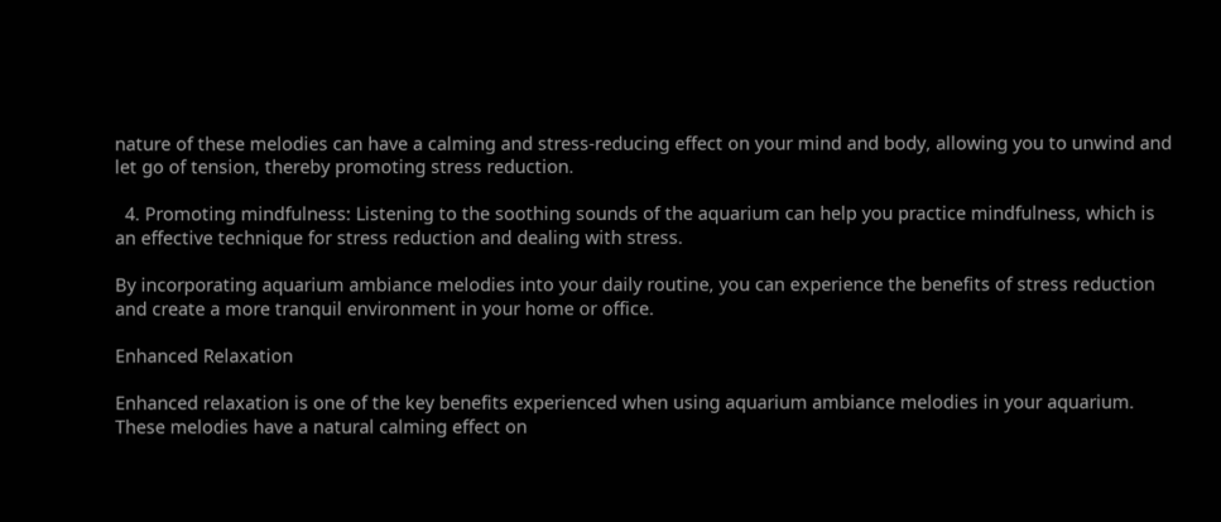nature of these melodies can have a calming and stress-reducing effect on your mind and body, allowing you to unwind and let go of tension, thereby promoting stress reduction.

  4. Promoting mindfulness: Listening to the soothing sounds of the aquarium can help you practice mindfulness, which is an effective technique for stress reduction and dealing with stress.

By incorporating aquarium ambiance melodies into your daily routine, you can experience the benefits of stress reduction and create a more tranquil environment in your home or office.

Enhanced Relaxation

Enhanced relaxation is one of the key benefits experienced when using aquarium ambiance melodies in your aquarium. These melodies have a natural calming effect on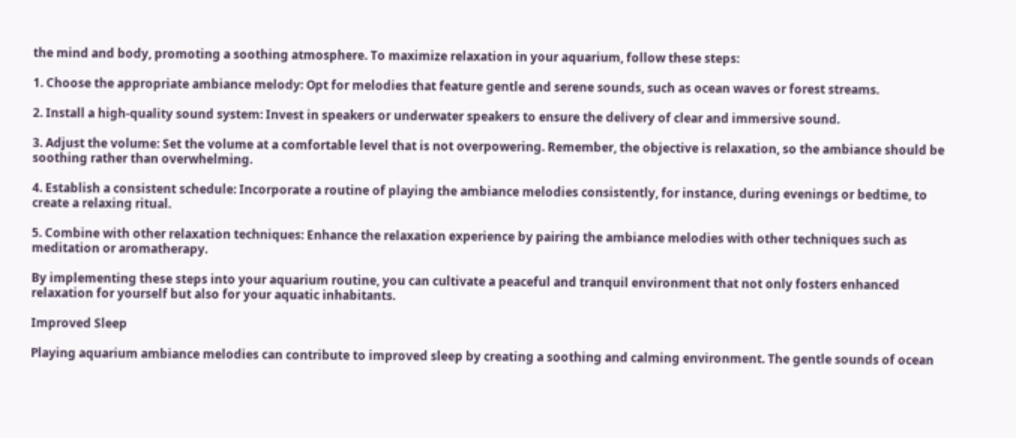the mind and body, promoting a soothing atmosphere. To maximize relaxation in your aquarium, follow these steps:

1. Choose the appropriate ambiance melody: Opt for melodies that feature gentle and serene sounds, such as ocean waves or forest streams.

2. Install a high-quality sound system: Invest in speakers or underwater speakers to ensure the delivery of clear and immersive sound.

3. Adjust the volume: Set the volume at a comfortable level that is not overpowering. Remember, the objective is relaxation, so the ambiance should be soothing rather than overwhelming.

4. Establish a consistent schedule: Incorporate a routine of playing the ambiance melodies consistently, for instance, during evenings or bedtime, to create a relaxing ritual.

5. Combine with other relaxation techniques: Enhance the relaxation experience by pairing the ambiance melodies with other techniques such as meditation or aromatherapy.

By implementing these steps into your aquarium routine, you can cultivate a peaceful and tranquil environment that not only fosters enhanced relaxation for yourself but also for your aquatic inhabitants.

Improved Sleep

Playing aquarium ambiance melodies can contribute to improved sleep by creating a soothing and calming environment. The gentle sounds of ocean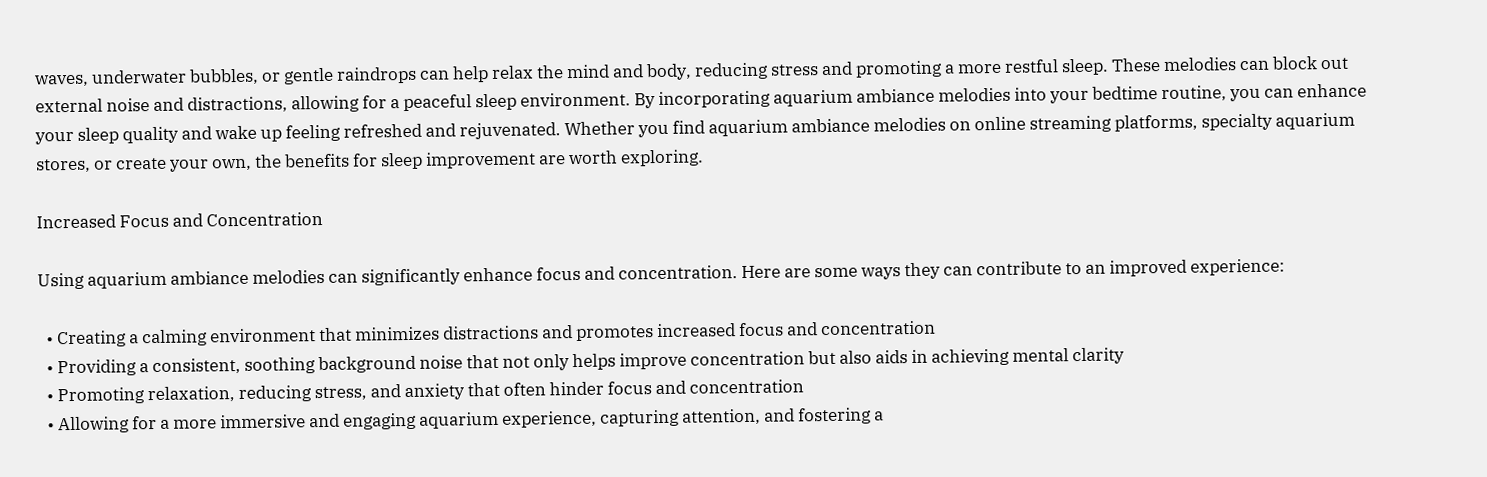waves, underwater bubbles, or gentle raindrops can help relax the mind and body, reducing stress and promoting a more restful sleep. These melodies can block out external noise and distractions, allowing for a peaceful sleep environment. By incorporating aquarium ambiance melodies into your bedtime routine, you can enhance your sleep quality and wake up feeling refreshed and rejuvenated. Whether you find aquarium ambiance melodies on online streaming platforms, specialty aquarium stores, or create your own, the benefits for sleep improvement are worth exploring.

Increased Focus and Concentration

Using aquarium ambiance melodies can significantly enhance focus and concentration. Here are some ways they can contribute to an improved experience:

  • Creating a calming environment that minimizes distractions and promotes increased focus and concentration
  • Providing a consistent, soothing background noise that not only helps improve concentration but also aids in achieving mental clarity
  • Promoting relaxation, reducing stress, and anxiety that often hinder focus and concentration
  • Allowing for a more immersive and engaging aquarium experience, capturing attention, and fostering a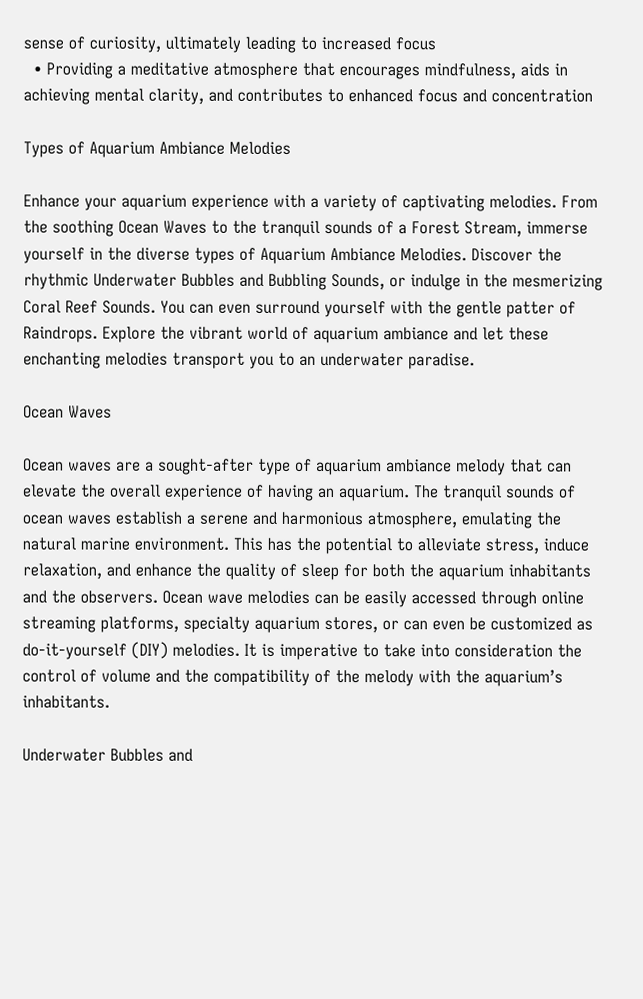sense of curiosity, ultimately leading to increased focus
  • Providing a meditative atmosphere that encourages mindfulness, aids in achieving mental clarity, and contributes to enhanced focus and concentration

Types of Aquarium Ambiance Melodies

Enhance your aquarium experience with a variety of captivating melodies. From the soothing Ocean Waves to the tranquil sounds of a Forest Stream, immerse yourself in the diverse types of Aquarium Ambiance Melodies. Discover the rhythmic Underwater Bubbles and Bubbling Sounds, or indulge in the mesmerizing Coral Reef Sounds. You can even surround yourself with the gentle patter of Raindrops. Explore the vibrant world of aquarium ambiance and let these enchanting melodies transport you to an underwater paradise.

Ocean Waves

Ocean waves are a sought-after type of aquarium ambiance melody that can elevate the overall experience of having an aquarium. The tranquil sounds of ocean waves establish a serene and harmonious atmosphere, emulating the natural marine environment. This has the potential to alleviate stress, induce relaxation, and enhance the quality of sleep for both the aquarium inhabitants and the observers. Ocean wave melodies can be easily accessed through online streaming platforms, specialty aquarium stores, or can even be customized as do-it-yourself (DIY) melodies. It is imperative to take into consideration the control of volume and the compatibility of the melody with the aquarium’s inhabitants.

Underwater Bubbles and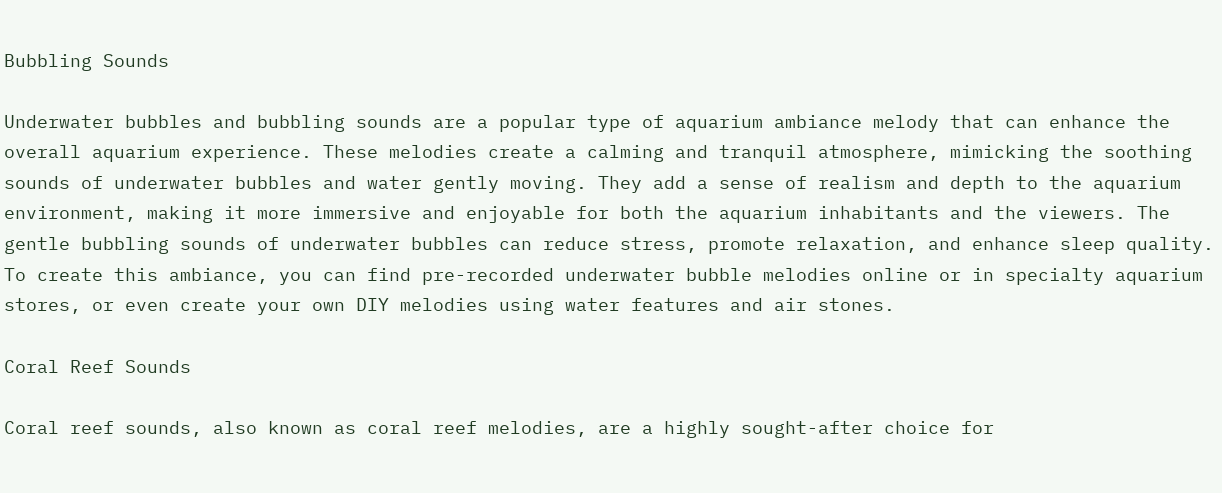Bubbling Sounds

Underwater bubbles and bubbling sounds are a popular type of aquarium ambiance melody that can enhance the overall aquarium experience. These melodies create a calming and tranquil atmosphere, mimicking the soothing sounds of underwater bubbles and water gently moving. They add a sense of realism and depth to the aquarium environment, making it more immersive and enjoyable for both the aquarium inhabitants and the viewers. The gentle bubbling sounds of underwater bubbles can reduce stress, promote relaxation, and enhance sleep quality. To create this ambiance, you can find pre-recorded underwater bubble melodies online or in specialty aquarium stores, or even create your own DIY melodies using water features and air stones.

Coral Reef Sounds

Coral reef sounds, also known as coral reef melodies, are a highly sought-after choice for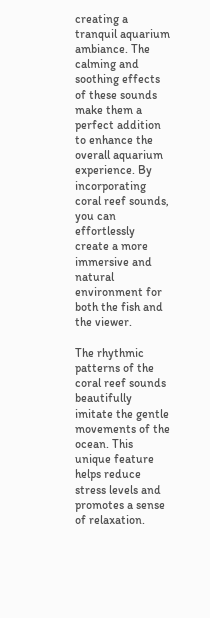creating a tranquil aquarium ambiance. The calming and soothing effects of these sounds make them a perfect addition to enhance the overall aquarium experience. By incorporating coral reef sounds, you can effortlessly create a more immersive and natural environment for both the fish and the viewer.

The rhythmic patterns of the coral reef sounds beautifully imitate the gentle movements of the ocean. This unique feature helps reduce stress levels and promotes a sense of relaxation.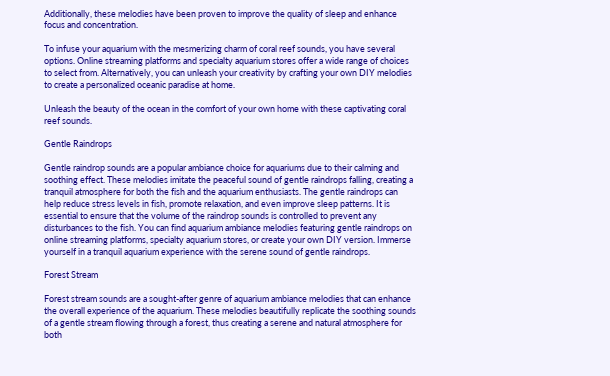Additionally, these melodies have been proven to improve the quality of sleep and enhance focus and concentration.

To infuse your aquarium with the mesmerizing charm of coral reef sounds, you have several options. Online streaming platforms and specialty aquarium stores offer a wide range of choices to select from. Alternatively, you can unleash your creativity by crafting your own DIY melodies to create a personalized oceanic paradise at home.

Unleash the beauty of the ocean in the comfort of your own home with these captivating coral reef sounds.

Gentle Raindrops

Gentle raindrop sounds are a popular ambiance choice for aquariums due to their calming and soothing effect. These melodies imitate the peaceful sound of gentle raindrops falling, creating a tranquil atmosphere for both the fish and the aquarium enthusiasts. The gentle raindrops can help reduce stress levels in fish, promote relaxation, and even improve sleep patterns. It is essential to ensure that the volume of the raindrop sounds is controlled to prevent any disturbances to the fish. You can find aquarium ambiance melodies featuring gentle raindrops on online streaming platforms, specialty aquarium stores, or create your own DIY version. Immerse yourself in a tranquil aquarium experience with the serene sound of gentle raindrops.

Forest Stream

Forest stream sounds are a sought-after genre of aquarium ambiance melodies that can enhance the overall experience of the aquarium. These melodies beautifully replicate the soothing sounds of a gentle stream flowing through a forest, thus creating a serene and natural atmosphere for both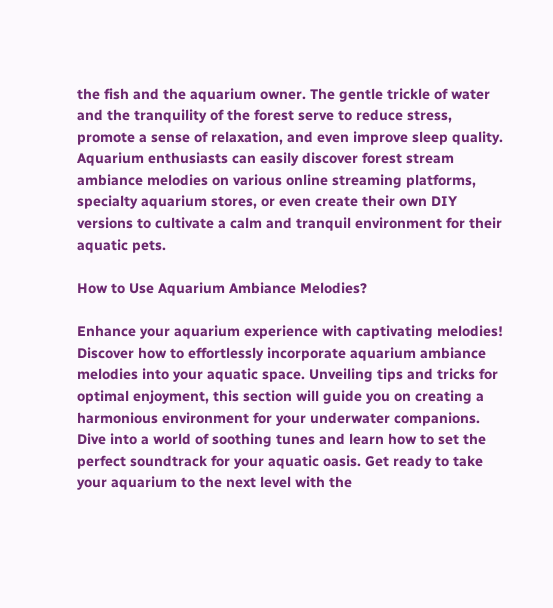the fish and the aquarium owner. The gentle trickle of water and the tranquility of the forest serve to reduce stress, promote a sense of relaxation, and even improve sleep quality. Aquarium enthusiasts can easily discover forest stream ambiance melodies on various online streaming platforms, specialty aquarium stores, or even create their own DIY versions to cultivate a calm and tranquil environment for their aquatic pets.

How to Use Aquarium Ambiance Melodies?

Enhance your aquarium experience with captivating melodies! Discover how to effortlessly incorporate aquarium ambiance melodies into your aquatic space. Unveiling tips and tricks for optimal enjoyment, this section will guide you on creating a harmonious environment for your underwater companions. Dive into a world of soothing tunes and learn how to set the perfect soundtrack for your aquatic oasis. Get ready to take your aquarium to the next level with the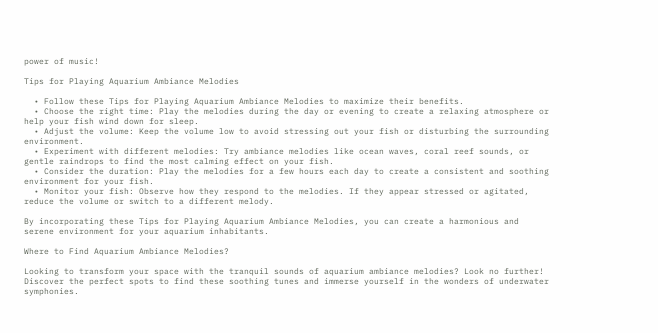power of music!

Tips for Playing Aquarium Ambiance Melodies

  • Follow these Tips for Playing Aquarium Ambiance Melodies to maximize their benefits.
  • Choose the right time: Play the melodies during the day or evening to create a relaxing atmosphere or help your fish wind down for sleep.
  • Adjust the volume: Keep the volume low to avoid stressing out your fish or disturbing the surrounding environment.
  • Experiment with different melodies: Try ambiance melodies like ocean waves, coral reef sounds, or gentle raindrops to find the most calming effect on your fish.
  • Consider the duration: Play the melodies for a few hours each day to create a consistent and soothing environment for your fish.
  • Monitor your fish: Observe how they respond to the melodies. If they appear stressed or agitated, reduce the volume or switch to a different melody.

By incorporating these Tips for Playing Aquarium Ambiance Melodies, you can create a harmonious and serene environment for your aquarium inhabitants.

Where to Find Aquarium Ambiance Melodies?

Looking to transform your space with the tranquil sounds of aquarium ambiance melodies? Look no further! Discover the perfect spots to find these soothing tunes and immerse yourself in the wonders of underwater symphonies.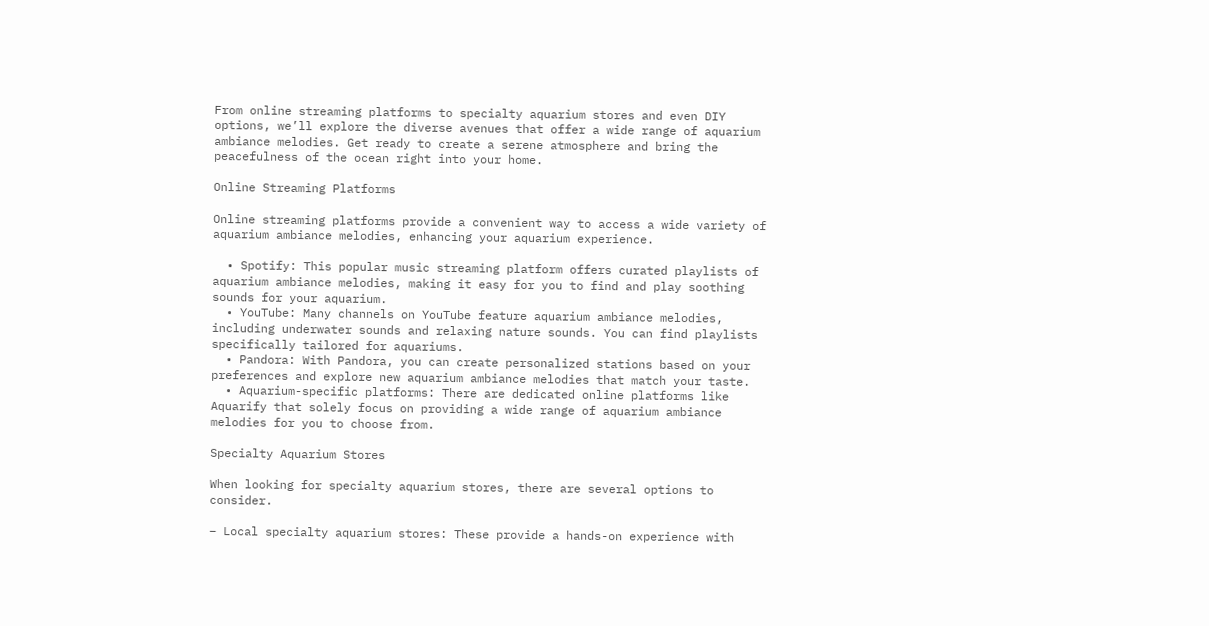From online streaming platforms to specialty aquarium stores and even DIY options, we’ll explore the diverse avenues that offer a wide range of aquarium ambiance melodies. Get ready to create a serene atmosphere and bring the peacefulness of the ocean right into your home.

Online Streaming Platforms

Online streaming platforms provide a convenient way to access a wide variety of aquarium ambiance melodies, enhancing your aquarium experience.

  • Spotify: This popular music streaming platform offers curated playlists of aquarium ambiance melodies, making it easy for you to find and play soothing sounds for your aquarium.
  • YouTube: Many channels on YouTube feature aquarium ambiance melodies, including underwater sounds and relaxing nature sounds. You can find playlists specifically tailored for aquariums.
  • Pandora: With Pandora, you can create personalized stations based on your preferences and explore new aquarium ambiance melodies that match your taste.
  • Aquarium-specific platforms: There are dedicated online platforms like Aquarify that solely focus on providing a wide range of aquarium ambiance melodies for you to choose from.

Specialty Aquarium Stores

When looking for specialty aquarium stores, there are several options to consider.

– Local specialty aquarium stores: These provide a hands-on experience with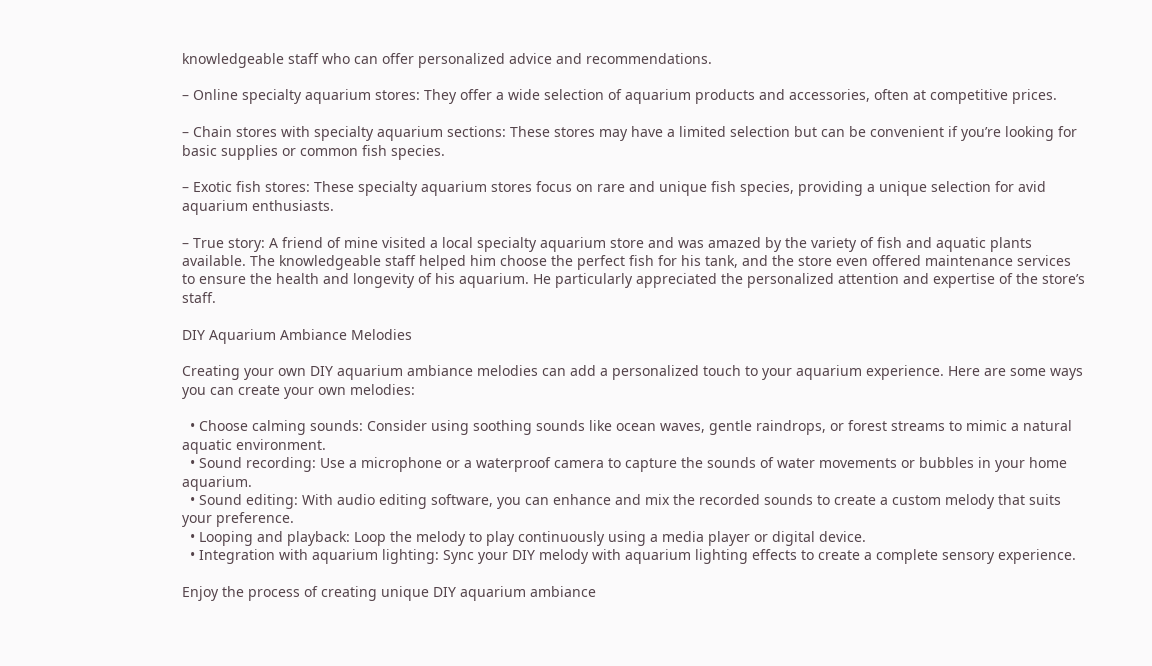knowledgeable staff who can offer personalized advice and recommendations.

– Online specialty aquarium stores: They offer a wide selection of aquarium products and accessories, often at competitive prices.

– Chain stores with specialty aquarium sections: These stores may have a limited selection but can be convenient if you’re looking for basic supplies or common fish species.

– Exotic fish stores: These specialty aquarium stores focus on rare and unique fish species, providing a unique selection for avid aquarium enthusiasts.

– True story: A friend of mine visited a local specialty aquarium store and was amazed by the variety of fish and aquatic plants available. The knowledgeable staff helped him choose the perfect fish for his tank, and the store even offered maintenance services to ensure the health and longevity of his aquarium. He particularly appreciated the personalized attention and expertise of the store’s staff.

DIY Aquarium Ambiance Melodies

Creating your own DIY aquarium ambiance melodies can add a personalized touch to your aquarium experience. Here are some ways you can create your own melodies:

  • Choose calming sounds: Consider using soothing sounds like ocean waves, gentle raindrops, or forest streams to mimic a natural aquatic environment.
  • Sound recording: Use a microphone or a waterproof camera to capture the sounds of water movements or bubbles in your home aquarium.
  • Sound editing: With audio editing software, you can enhance and mix the recorded sounds to create a custom melody that suits your preference.
  • Looping and playback: Loop the melody to play continuously using a media player or digital device.
  • Integration with aquarium lighting: Sync your DIY melody with aquarium lighting effects to create a complete sensory experience.

Enjoy the process of creating unique DIY aquarium ambiance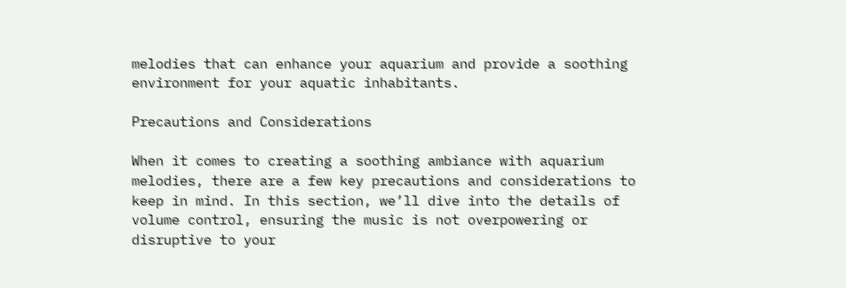melodies that can enhance your aquarium and provide a soothing environment for your aquatic inhabitants.

Precautions and Considerations

When it comes to creating a soothing ambiance with aquarium melodies, there are a few key precautions and considerations to keep in mind. In this section, we’ll dive into the details of volume control, ensuring the music is not overpowering or disruptive to your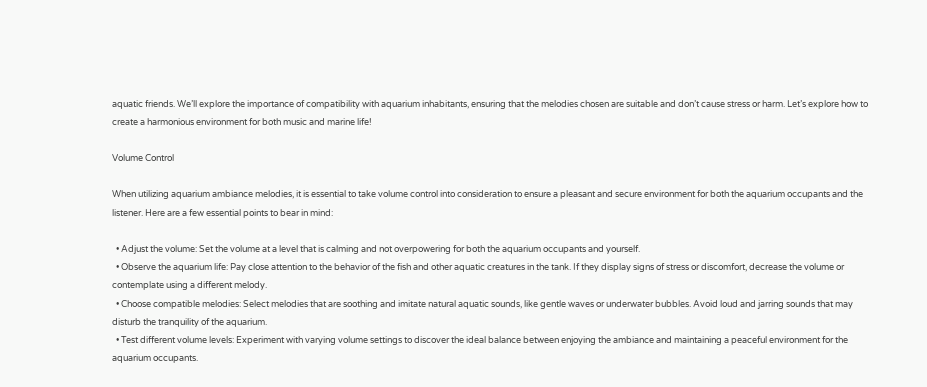aquatic friends. We’ll explore the importance of compatibility with aquarium inhabitants, ensuring that the melodies chosen are suitable and don’t cause stress or harm. Let’s explore how to create a harmonious environment for both music and marine life!

Volume Control

When utilizing aquarium ambiance melodies, it is essential to take volume control into consideration to ensure a pleasant and secure environment for both the aquarium occupants and the listener. Here are a few essential points to bear in mind:

  • Adjust the volume: Set the volume at a level that is calming and not overpowering for both the aquarium occupants and yourself.
  • Observe the aquarium life: Pay close attention to the behavior of the fish and other aquatic creatures in the tank. If they display signs of stress or discomfort, decrease the volume or contemplate using a different melody.
  • Choose compatible melodies: Select melodies that are soothing and imitate natural aquatic sounds, like gentle waves or underwater bubbles. Avoid loud and jarring sounds that may disturb the tranquility of the aquarium.
  • Test different volume levels: Experiment with varying volume settings to discover the ideal balance between enjoying the ambiance and maintaining a peaceful environment for the aquarium occupants.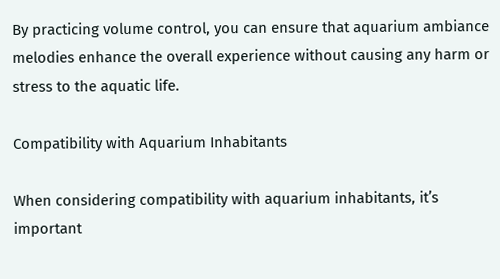By practicing volume control, you can ensure that aquarium ambiance melodies enhance the overall experience without causing any harm or stress to the aquatic life.

Compatibility with Aquarium Inhabitants

When considering compatibility with aquarium inhabitants, it’s important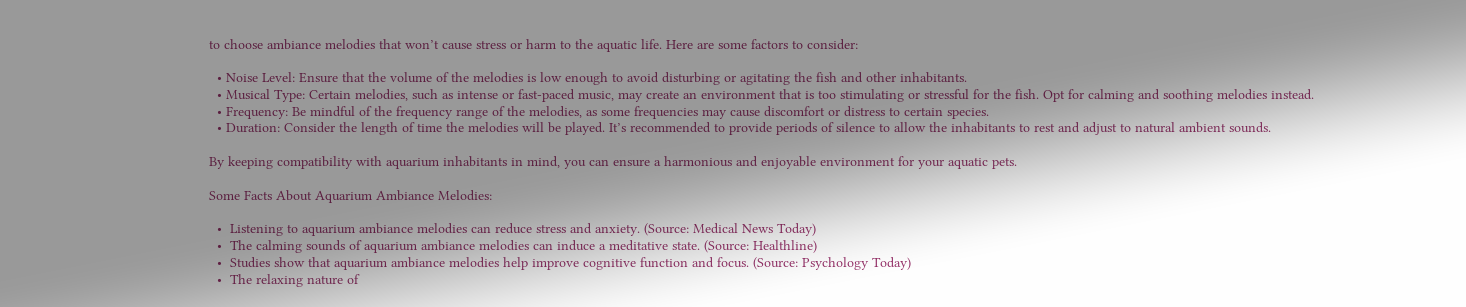to choose ambiance melodies that won’t cause stress or harm to the aquatic life. Here are some factors to consider:

  • Noise Level: Ensure that the volume of the melodies is low enough to avoid disturbing or agitating the fish and other inhabitants.
  • Musical Type: Certain melodies, such as intense or fast-paced music, may create an environment that is too stimulating or stressful for the fish. Opt for calming and soothing melodies instead.
  • Frequency: Be mindful of the frequency range of the melodies, as some frequencies may cause discomfort or distress to certain species.
  • Duration: Consider the length of time the melodies will be played. It’s recommended to provide periods of silence to allow the inhabitants to rest and adjust to natural ambient sounds.

By keeping compatibility with aquarium inhabitants in mind, you can ensure a harmonious and enjoyable environment for your aquatic pets.

Some Facts About Aquarium Ambiance Melodies:

  •  Listening to aquarium ambiance melodies can reduce stress and anxiety. (Source: Medical News Today)
  •  The calming sounds of aquarium ambiance melodies can induce a meditative state. (Source: Healthline)
  •  Studies show that aquarium ambiance melodies help improve cognitive function and focus. (Source: Psychology Today)
  •  The relaxing nature of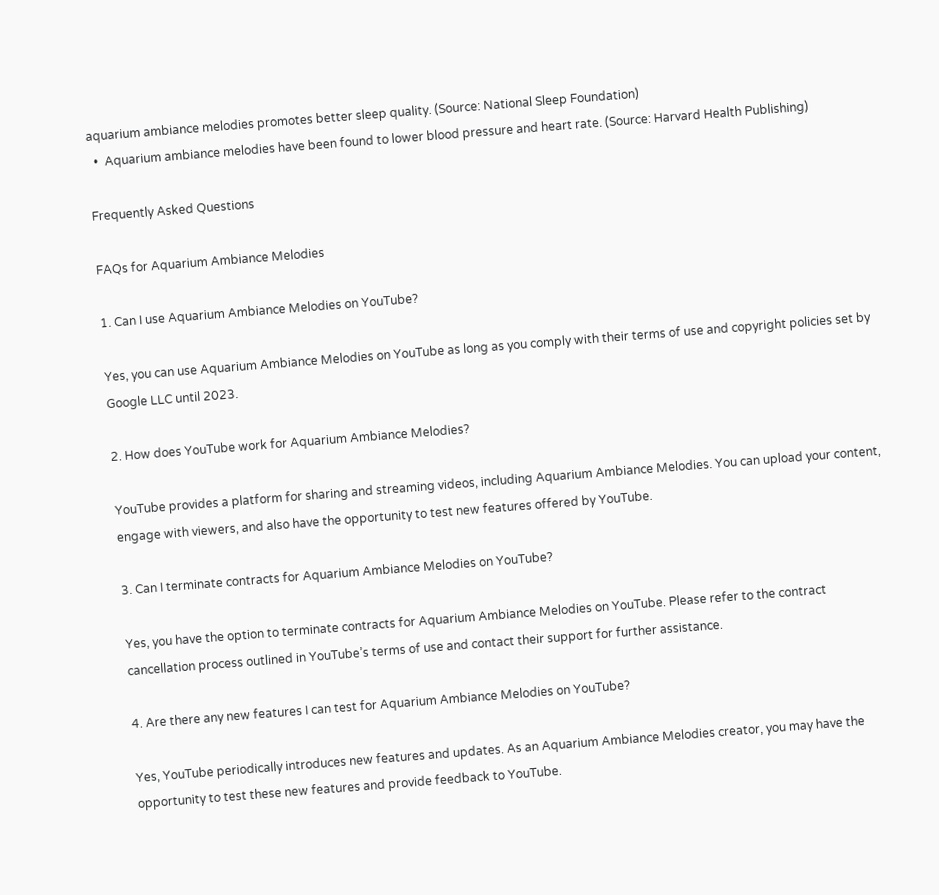aquarium ambiance melodies promotes better sleep quality. (Source: National Sleep Foundation)
  •  Aquarium ambiance melodies have been found to lower blood pressure and heart rate. (Source: Harvard Health Publishing)

Frequently Asked Questions

FAQs for Aquarium Ambiance Melodies

1. Can I use Aquarium Ambiance Melodies on YouTube?

Yes, you can use Aquarium Ambiance Melodies on YouTube as long as you comply with their terms of use and copyright policies set by Google LLC until 2023.

2. How does YouTube work for Aquarium Ambiance Melodies?

YouTube provides a platform for sharing and streaming videos, including Aquarium Ambiance Melodies. You can upload your content, engage with viewers, and also have the opportunity to test new features offered by YouTube.

3. Can I terminate contracts for Aquarium Ambiance Melodies on YouTube?

Yes, you have the option to terminate contracts for Aquarium Ambiance Melodies on YouTube. Please refer to the contract cancellation process outlined in YouTube’s terms of use and contact their support for further assistance.

4. Are there any new features I can test for Aquarium Ambiance Melodies on YouTube?

Yes, YouTube periodically introduces new features and updates. As an Aquarium Ambiance Melodies creator, you may have the opportunity to test these new features and provide feedback to YouTube.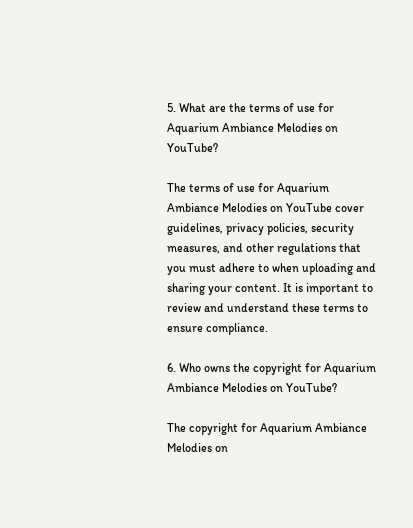5. What are the terms of use for Aquarium Ambiance Melodies on YouTube?

The terms of use for Aquarium Ambiance Melodies on YouTube cover guidelines, privacy policies, security measures, and other regulations that you must adhere to when uploading and sharing your content. It is important to review and understand these terms to ensure compliance.

6. Who owns the copyright for Aquarium Ambiance Melodies on YouTube?

The copyright for Aquarium Ambiance Melodies on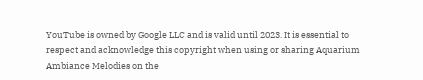YouTube is owned by Google LLC and is valid until 2023. It is essential to respect and acknowledge this copyright when using or sharing Aquarium Ambiance Melodies on the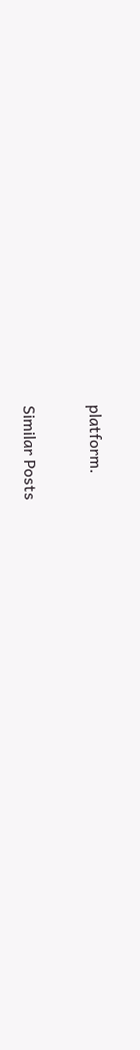platform.

Similar Posts